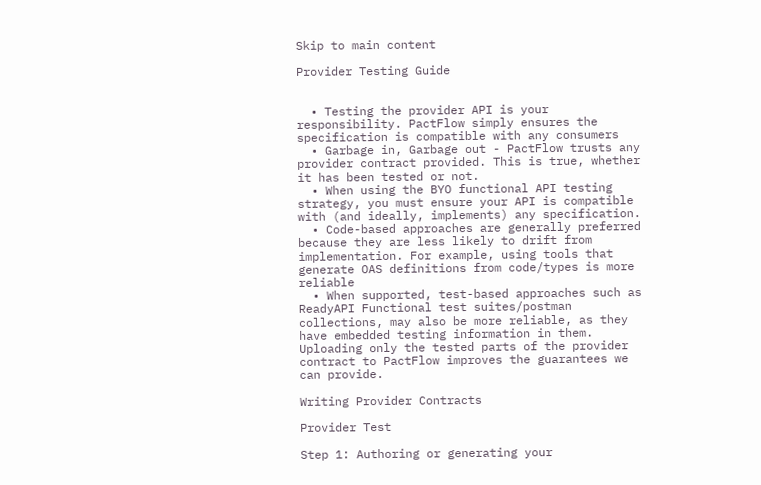Skip to main content

Provider Testing Guide


  • Testing the provider API is your responsibility. PactFlow simply ensures the specification is compatible with any consumers
  • Garbage in, Garbage out - PactFlow trusts any provider contract provided. This is true, whether it has been tested or not.
  • When using the BYO functional API testing strategy, you must ensure your API is compatible with (and ideally, implements) any specification.
  • Code-based approaches are generally preferred because they are less likely to drift from implementation. For example, using tools that generate OAS definitions from code/types is more reliable
  • When supported, test-based approaches such as ReadyAPI Functional test suites/postman collections, may also be more reliable, as they have embedded testing information in them. Uploading only the tested parts of the provider contract to PactFlow improves the guarantees we can provide.

Writing Provider Contracts

Provider Test

Step 1: Authoring or generating your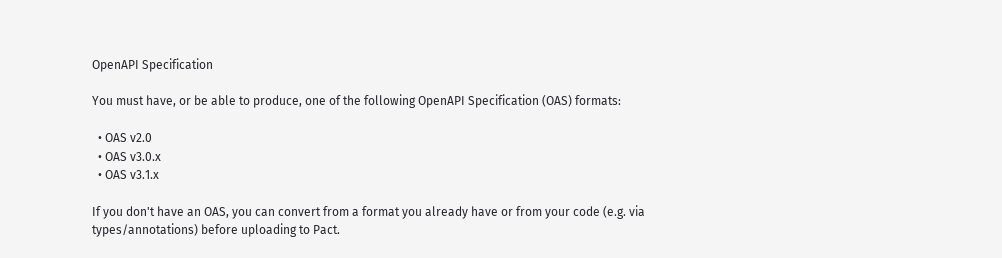OpenAPI Specification

You must have, or be able to produce, one of the following OpenAPI Specification (OAS) formats:

  • OAS v2.0
  • OAS v3.0.x
  • OAS v3.1.x

If you don't have an OAS, you can convert from a format you already have or from your code (e.g. via types/annotations) before uploading to Pact.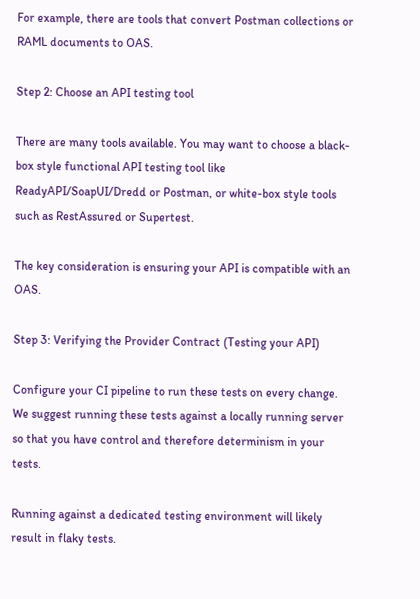For example, there are tools that convert Postman collections or RAML documents to OAS.

Step 2: Choose an API testing tool

There are many tools available. You may want to choose a black-box style functional API testing tool like ReadyAPI/SoapUI/Dredd or Postman, or white-box style tools such as RestAssured or Supertest.

The key consideration is ensuring your API is compatible with an OAS.

Step 3: Verifying the Provider Contract (Testing your API)

Configure your CI pipeline to run these tests on every change. We suggest running these tests against a locally running server so that you have control and therefore determinism in your tests.

Running against a dedicated testing environment will likely result in flaky tests.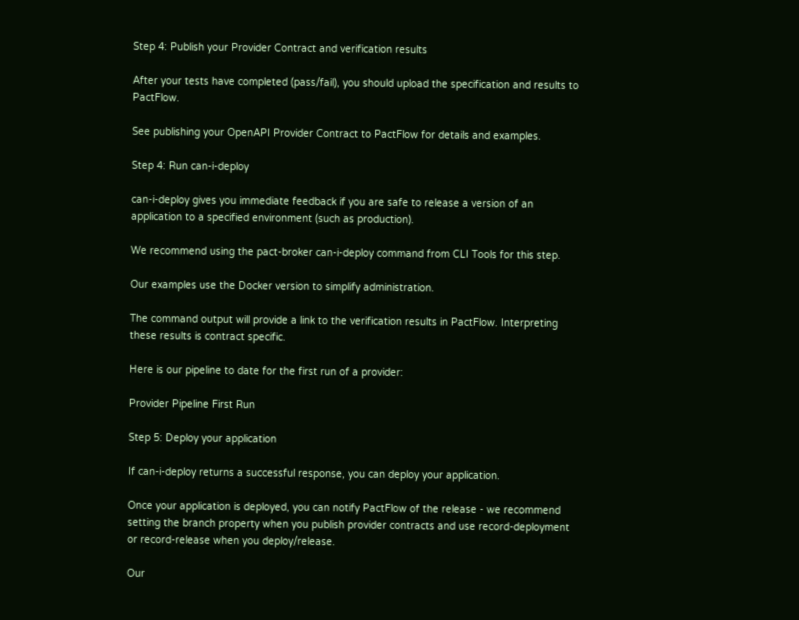Step 4: Publish your Provider Contract and verification results

After your tests have completed (pass/fail), you should upload the specification and results to PactFlow.

See publishing your OpenAPI Provider Contract to PactFlow for details and examples.

Step 4: Run can-i-deploy

can-i-deploy gives you immediate feedback if you are safe to release a version of an application to a specified environment (such as production).

We recommend using the pact-broker can-i-deploy command from CLI Tools for this step.

Our examples use the Docker version to simplify administration.

The command output will provide a link to the verification results in PactFlow. Interpreting these results is contract specific.

Here is our pipeline to date for the first run of a provider:

Provider Pipeline First Run

Step 5: Deploy your application

If can-i-deploy returns a successful response, you can deploy your application.

Once your application is deployed, you can notify PactFlow of the release - we recommend setting the branch property when you publish provider contracts and use record-deployment or record-release when you deploy/release.

Our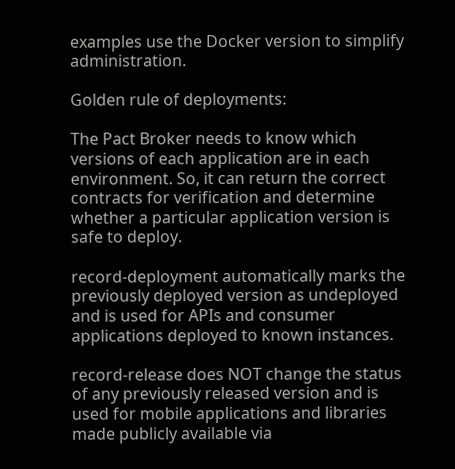examples use the Docker version to simplify administration.

Golden rule of deployments:

The Pact Broker needs to know which versions of each application are in each environment. So, it can return the correct contracts for verification and determine whether a particular application version is safe to deploy.

record-deployment automatically marks the previously deployed version as undeployed and is used for APIs and consumer applications deployed to known instances.

record-release does NOT change the status of any previously released version and is used for mobile applications and libraries made publicly available via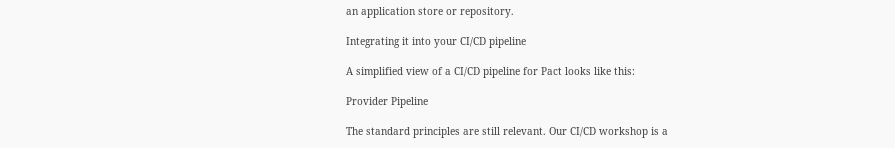an application store or repository.

Integrating it into your CI/CD pipeline

A simplified view of a CI/CD pipeline for Pact looks like this:

Provider Pipeline

The standard principles are still relevant. Our CI/CD workshop is a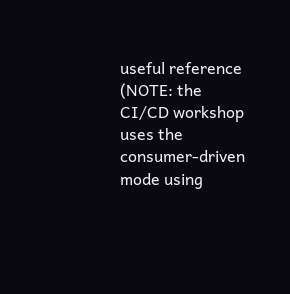useful reference (NOTE: the CI/CD workshop uses the consumer-driven mode using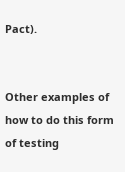Pact).


Other examples of how to do this form of testing